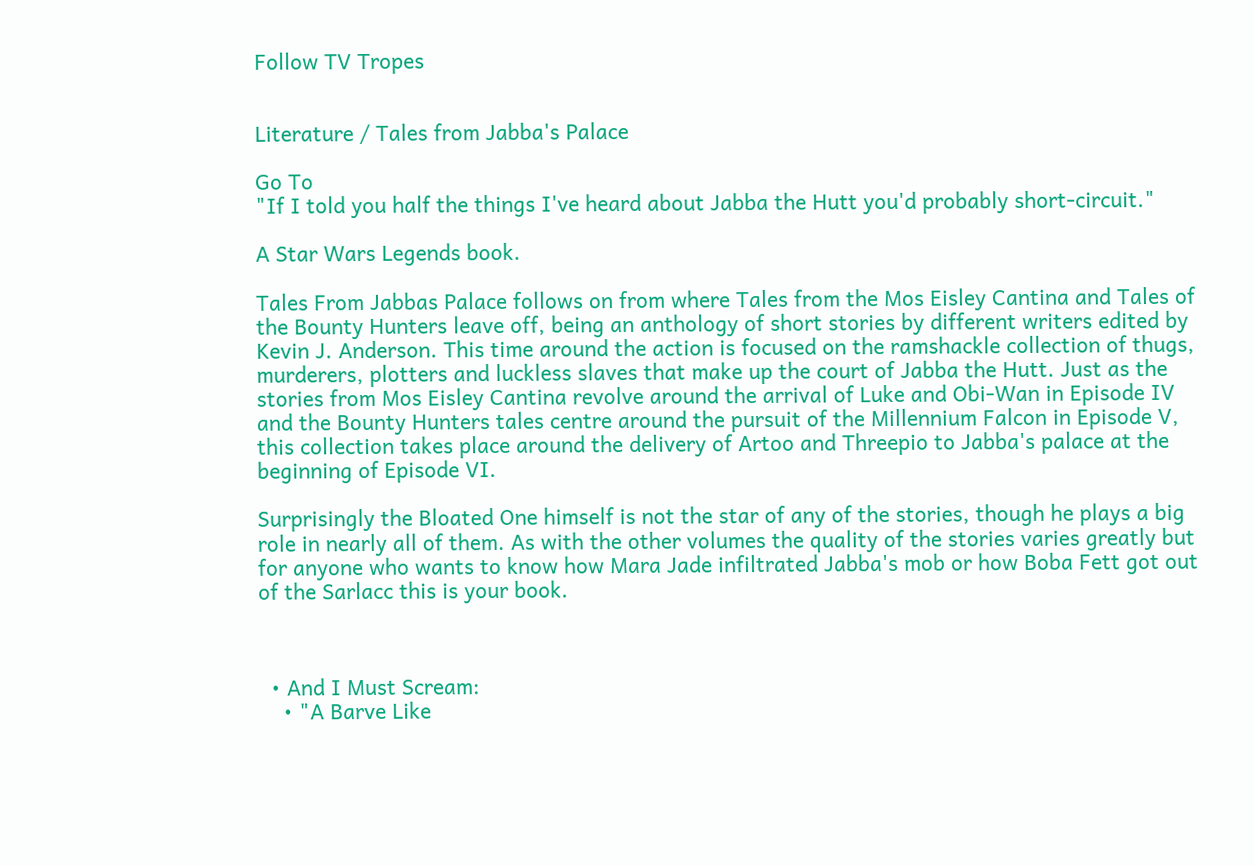Follow TV Tropes


Literature / Tales from Jabba's Palace

Go To
"If I told you half the things I've heard about Jabba the Hutt you'd probably short-circuit."

A Star Wars Legends book.

Tales From Jabbas Palace follows on from where Tales from the Mos Eisley Cantina and Tales of the Bounty Hunters leave off, being an anthology of short stories by different writers edited by Kevin J. Anderson. This time around the action is focused on the ramshackle collection of thugs, murderers, plotters and luckless slaves that make up the court of Jabba the Hutt. Just as the stories from Mos Eisley Cantina revolve around the arrival of Luke and Obi-Wan in Episode IV and the Bounty Hunters tales centre around the pursuit of the Millennium Falcon in Episode V, this collection takes place around the delivery of Artoo and Threepio to Jabba's palace at the beginning of Episode VI.

Surprisingly the Bloated One himself is not the star of any of the stories, though he plays a big role in nearly all of them. As with the other volumes the quality of the stories varies greatly but for anyone who wants to know how Mara Jade infiltrated Jabba's mob or how Boba Fett got out of the Sarlacc this is your book.



  • And I Must Scream:
    • "A Barve Like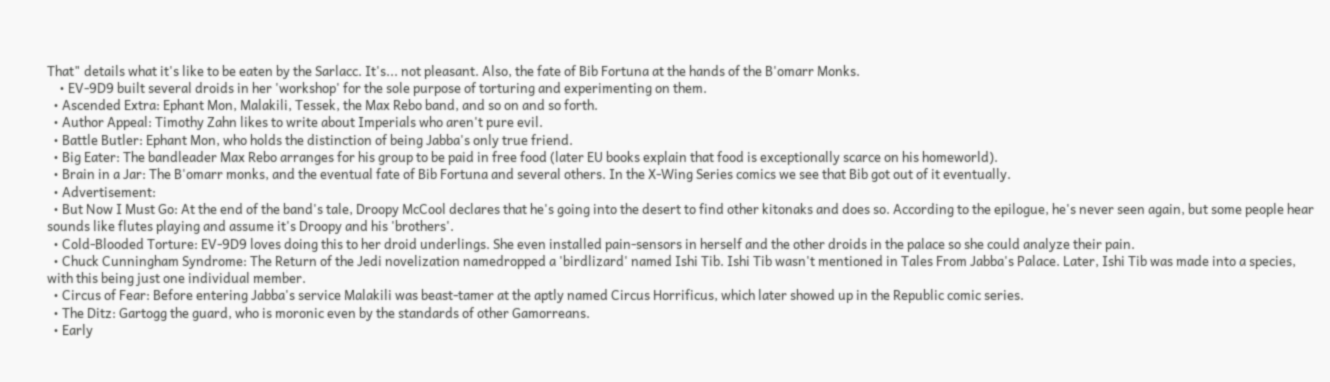That" details what it's like to be eaten by the Sarlacc. It's... not pleasant. Also, the fate of Bib Fortuna at the hands of the B'omarr Monks.
    • EV-9D9 built several droids in her 'workshop' for the sole purpose of torturing and experimenting on them.
  • Ascended Extra: Ephant Mon, Malakili, Tessek, the Max Rebo band, and so on and so forth.
  • Author Appeal: Timothy Zahn likes to write about Imperials who aren't pure evil.
  • Battle Butler: Ephant Mon, who holds the distinction of being Jabba's only true friend.
  • Big Eater: The bandleader Max Rebo arranges for his group to be paid in free food (later EU books explain that food is exceptionally scarce on his homeworld).
  • Brain in a Jar: The B'omarr monks, and the eventual fate of Bib Fortuna and several others. In the X-Wing Series comics we see that Bib got out of it eventually.
  • Advertisement:
  • But Now I Must Go: At the end of the band's tale, Droopy McCool declares that he's going into the desert to find other kitonaks and does so. According to the epilogue, he's never seen again, but some people hear sounds like flutes playing and assume it's Droopy and his 'brothers'.
  • Cold-Blooded Torture: EV-9D9 loves doing this to her droid underlings. She even installed pain-sensors in herself and the other droids in the palace so she could analyze their pain.
  • Chuck Cunningham Syndrome: The Return of the Jedi novelization namedropped a 'birdlizard' named Ishi Tib. Ishi Tib wasn't mentioned in Tales From Jabba's Palace. Later, Ishi Tib was made into a species, with this being just one individual member.
  • Circus of Fear: Before entering Jabba's service Malakili was beast-tamer at the aptly named Circus Horrificus, which later showed up in the Republic comic series.
  • The Ditz: Gartogg the guard, who is moronic even by the standards of other Gamorreans.
  • Early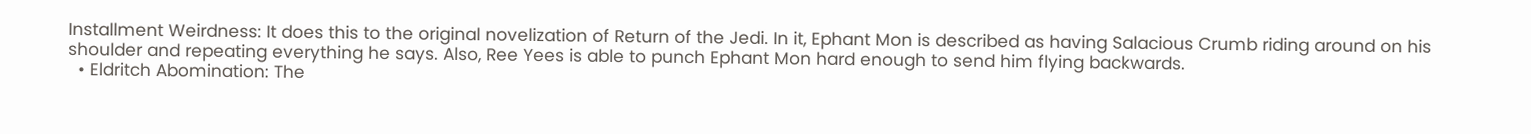Installment Weirdness: It does this to the original novelization of Return of the Jedi. In it, Ephant Mon is described as having Salacious Crumb riding around on his shoulder and repeating everything he says. Also, Ree Yees is able to punch Ephant Mon hard enough to send him flying backwards.
  • Eldritch Abomination: The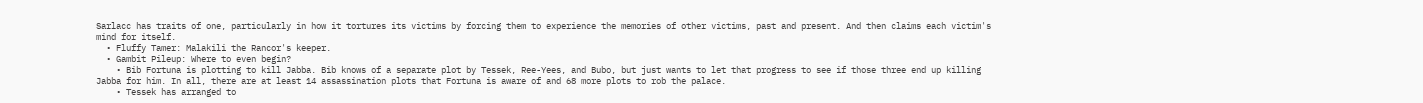Sarlacc has traits of one, particularly in how it tortures its victims by forcing them to experience the memories of other victims, past and present. And then claims each victim's mind for itself.
  • Fluffy Tamer: Malakili the Rancor's keeper.
  • Gambit Pileup: Where to even begin?
    • Bib Fortuna is plotting to kill Jabba. Bib knows of a separate plot by Tessek, Ree-Yees, and Bubo, but just wants to let that progress to see if those three end up killing Jabba for him. In all, there are at least 14 assassination plots that Fortuna is aware of and 68 more plots to rob the palace.
    • Tessek has arranged to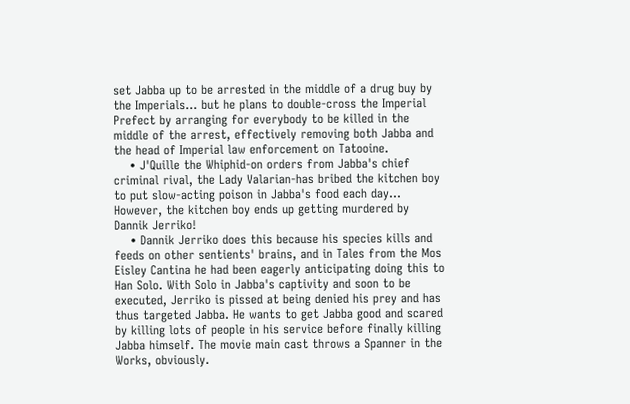set Jabba up to be arrested in the middle of a drug buy by the Imperials... but he plans to double-cross the Imperial Prefect by arranging for everybody to be killed in the middle of the arrest, effectively removing both Jabba and the head of Imperial law enforcement on Tatooine.
    • J'Quille the Whiphid-on orders from Jabba's chief criminal rival, the Lady Valarian-has bribed the kitchen boy to put slow-acting poison in Jabba's food each day... However, the kitchen boy ends up getting murdered by Dannik Jerriko!
    • Dannik Jerriko does this because his species kills and feeds on other sentients' brains, and in Tales from the Mos Eisley Cantina he had been eagerly anticipating doing this to Han Solo. With Solo in Jabba's captivity and soon to be executed, Jerriko is pissed at being denied his prey and has thus targeted Jabba. He wants to get Jabba good and scared by killing lots of people in his service before finally killing Jabba himself. The movie main cast throws a Spanner in the Works, obviously.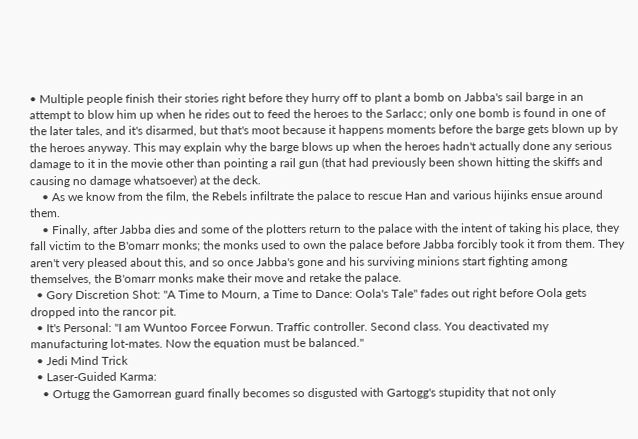• Multiple people finish their stories right before they hurry off to plant a bomb on Jabba's sail barge in an attempt to blow him up when he rides out to feed the heroes to the Sarlacc; only one bomb is found in one of the later tales, and it's disarmed, but that's moot because it happens moments before the barge gets blown up by the heroes anyway. This may explain why the barge blows up when the heroes hadn't actually done any serious damage to it in the movie other than pointing a rail gun (that had previously been shown hitting the skiffs and causing no damage whatsoever) at the deck.
    • As we know from the film, the Rebels infiltrate the palace to rescue Han and various hijinks ensue around them.
    • Finally, after Jabba dies and some of the plotters return to the palace with the intent of taking his place, they fall victim to the B'omarr monks; the monks used to own the palace before Jabba forcibly took it from them. They aren't very pleased about this, and so once Jabba's gone and his surviving minions start fighting among themselves, the B'omarr monks make their move and retake the palace.
  • Gory Discretion Shot: "A Time to Mourn, a Time to Dance: Oola's Tale" fades out right before Oola gets dropped into the rancor pit.
  • It's Personal: "I am Wuntoo Forcee Forwun. Traffic controller. Second class. You deactivated my manufacturing lot-mates. Now the equation must be balanced."
  • Jedi Mind Trick
  • Laser-Guided Karma:
    • Ortugg the Gamorrean guard finally becomes so disgusted with Gartogg's stupidity that not only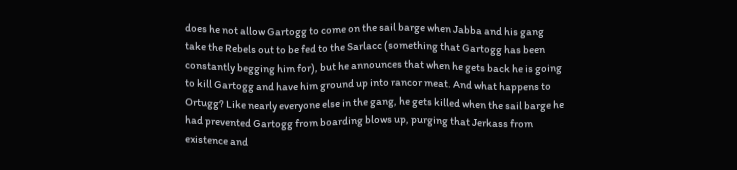does he not allow Gartogg to come on the sail barge when Jabba and his gang take the Rebels out to be fed to the Sarlacc (something that Gartogg has been constantly begging him for), but he announces that when he gets back he is going to kill Gartogg and have him ground up into rancor meat. And what happens to Ortugg? Like nearly everyone else in the gang, he gets killed when the sail barge he had prevented Gartogg from boarding blows up, purging that Jerkass from existence and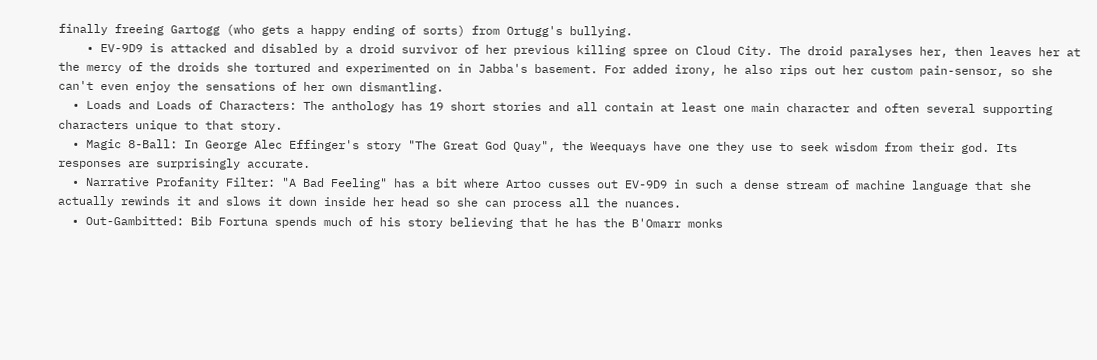finally freeing Gartogg (who gets a happy ending of sorts) from Ortugg's bullying.
    • EV-9D9 is attacked and disabled by a droid survivor of her previous killing spree on Cloud City. The droid paralyses her, then leaves her at the mercy of the droids she tortured and experimented on in Jabba's basement. For added irony, he also rips out her custom pain-sensor, so she can't even enjoy the sensations of her own dismantling.
  • Loads and Loads of Characters: The anthology has 19 short stories and all contain at least one main character and often several supporting characters unique to that story.
  • Magic 8-Ball: In George Alec Effinger's story "The Great God Quay", the Weequays have one they use to seek wisdom from their god. Its responses are surprisingly accurate.
  • Narrative Profanity Filter: "A Bad Feeling" has a bit where Artoo cusses out EV-9D9 in such a dense stream of machine language that she actually rewinds it and slows it down inside her head so she can process all the nuances.
  • Out-Gambitted: Bib Fortuna spends much of his story believing that he has the B'Omarr monks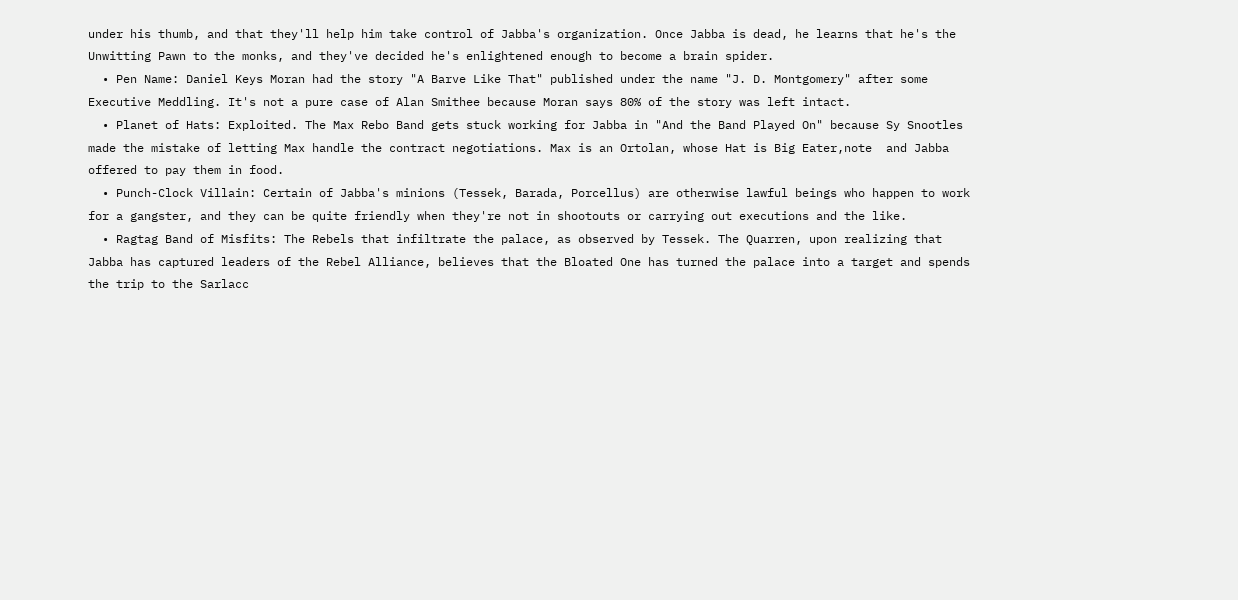under his thumb, and that they'll help him take control of Jabba's organization. Once Jabba is dead, he learns that he's the Unwitting Pawn to the monks, and they've decided he's enlightened enough to become a brain spider.
  • Pen Name: Daniel Keys Moran had the story "A Barve Like That" published under the name "J. D. Montgomery" after some Executive Meddling. It's not a pure case of Alan Smithee because Moran says 80% of the story was left intact.
  • Planet of Hats: Exploited. The Max Rebo Band gets stuck working for Jabba in "And the Band Played On" because Sy Snootles made the mistake of letting Max handle the contract negotiations. Max is an Ortolan, whose Hat is Big Eater,note  and Jabba offered to pay them in food.
  • Punch-Clock Villain: Certain of Jabba's minions (Tessek, Barada, Porcellus) are otherwise lawful beings who happen to work for a gangster, and they can be quite friendly when they're not in shootouts or carrying out executions and the like.
  • Ragtag Band of Misfits: The Rebels that infiltrate the palace, as observed by Tessek. The Quarren, upon realizing that Jabba has captured leaders of the Rebel Alliance, believes that the Bloated One has turned the palace into a target and spends the trip to the Sarlacc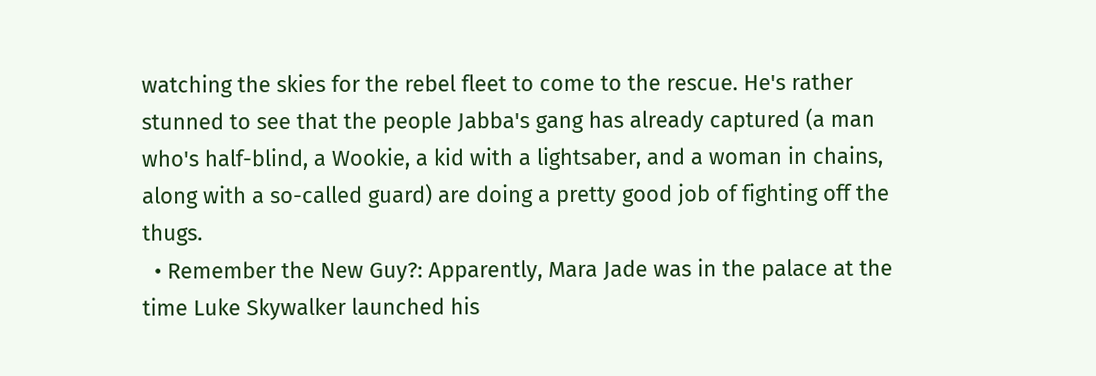watching the skies for the rebel fleet to come to the rescue. He's rather stunned to see that the people Jabba's gang has already captured (a man who's half-blind, a Wookie, a kid with a lightsaber, and a woman in chains, along with a so-called guard) are doing a pretty good job of fighting off the thugs.
  • Remember the New Guy?: Apparently, Mara Jade was in the palace at the time Luke Skywalker launched his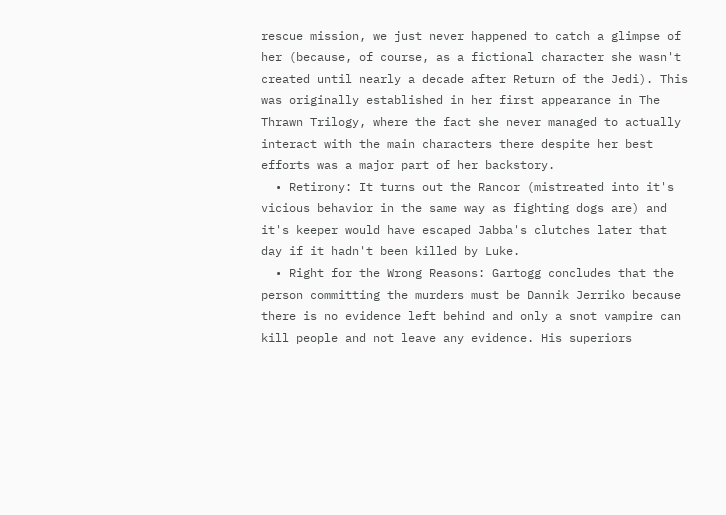rescue mission, we just never happened to catch a glimpse of her (because, of course, as a fictional character she wasn't created until nearly a decade after Return of the Jedi). This was originally established in her first appearance in The Thrawn Trilogy, where the fact she never managed to actually interact with the main characters there despite her best efforts was a major part of her backstory.
  • Retirony: It turns out the Rancor (mistreated into it's vicious behavior in the same way as fighting dogs are) and it's keeper would have escaped Jabba's clutches later that day if it hadn't been killed by Luke.
  • Right for the Wrong Reasons: Gartogg concludes that the person committing the murders must be Dannik Jerriko because there is no evidence left behind and only a snot vampire can kill people and not leave any evidence. His superiors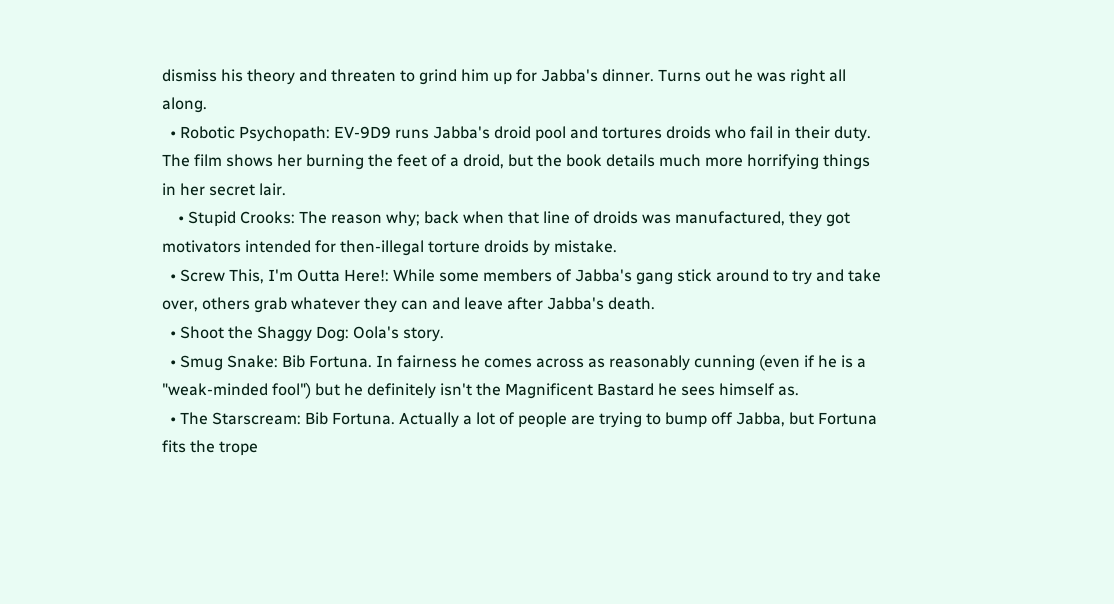dismiss his theory and threaten to grind him up for Jabba's dinner. Turns out he was right all along.
  • Robotic Psychopath: EV-9D9 runs Jabba's droid pool and tortures droids who fail in their duty. The film shows her burning the feet of a droid, but the book details much more horrifying things in her secret lair.
    • Stupid Crooks: The reason why; back when that line of droids was manufactured, they got motivators intended for then-illegal torture droids by mistake.
  • Screw This, I'm Outta Here!: While some members of Jabba's gang stick around to try and take over, others grab whatever they can and leave after Jabba's death.
  • Shoot the Shaggy Dog: Oola's story.
  • Smug Snake: Bib Fortuna. In fairness he comes across as reasonably cunning (even if he is a "weak-minded fool") but he definitely isn't the Magnificent Bastard he sees himself as.
  • The Starscream: Bib Fortuna. Actually a lot of people are trying to bump off Jabba, but Fortuna fits the trope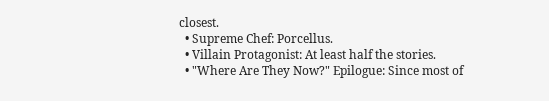closest.
  • Supreme Chef: Porcellus.
  • Villain Protagonist: At least half the stories.
  • "Where Are They Now?" Epilogue: Since most of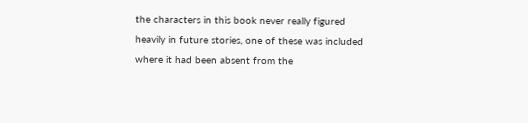the characters in this book never really figured heavily in future stories, one of these was included where it had been absent from the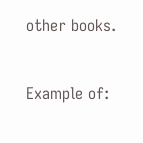other books.


Example of: